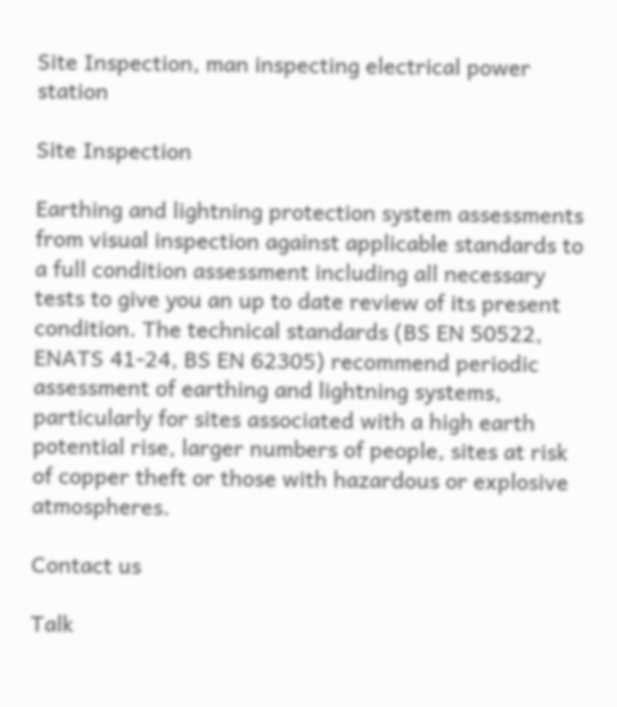Site Inspection, man inspecting electrical power station

Site Inspection

Earthing and lightning protection system assessments from visual inspection against applicable standards to a full condition assessment including all necessary tests to give you an up to date review of its present condition. The technical standards (BS EN 50522, ENATS 41-24, BS EN 62305) recommend periodic assessment of earthing and lightning systems, particularly for sites associated with a high earth potential rise, larger numbers of people, sites at risk of copper theft or those with hazardous or explosive atmospheres.

Contact us

Talk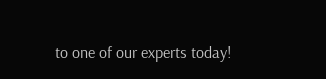to one of our experts today!